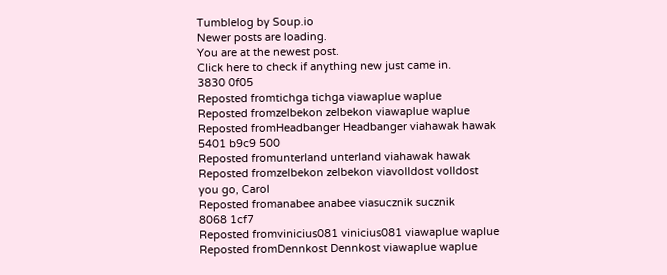Tumblelog by Soup.io
Newer posts are loading.
You are at the newest post.
Click here to check if anything new just came in.
3830 0f05
Reposted fromtichga tichga viawaplue waplue
Reposted fromzelbekon zelbekon viawaplue waplue
Reposted fromHeadbanger Headbanger viahawak hawak
5401 b9c9 500
Reposted fromunterland unterland viahawak hawak
Reposted fromzelbekon zelbekon viavolldost volldost
you go, Carol
Reposted fromanabee anabee viasucznik sucznik
8068 1cf7
Reposted fromvinicius081 vinicius081 viawaplue waplue
Reposted fromDennkost Dennkost viawaplue waplue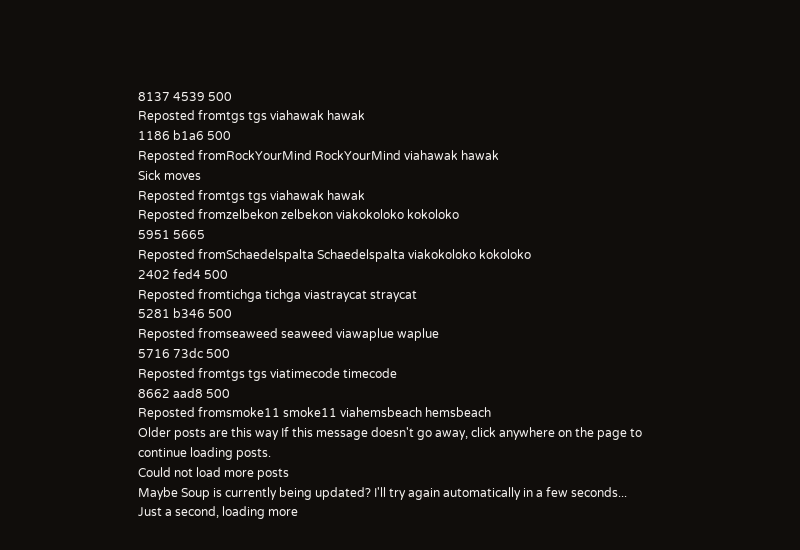8137 4539 500
Reposted fromtgs tgs viahawak hawak
1186 b1a6 500
Reposted fromRockYourMind RockYourMind viahawak hawak
Sick moves
Reposted fromtgs tgs viahawak hawak
Reposted fromzelbekon zelbekon viakokoloko kokoloko
5951 5665
Reposted fromSchaedelspalta Schaedelspalta viakokoloko kokoloko
2402 fed4 500
Reposted fromtichga tichga viastraycat straycat
5281 b346 500
Reposted fromseaweed seaweed viawaplue waplue
5716 73dc 500
Reposted fromtgs tgs viatimecode timecode
8662 aad8 500
Reposted fromsmoke11 smoke11 viahemsbeach hemsbeach
Older posts are this way If this message doesn't go away, click anywhere on the page to continue loading posts.
Could not load more posts
Maybe Soup is currently being updated? I'll try again automatically in a few seconds...
Just a second, loading more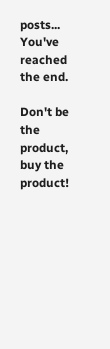posts...
You've reached the end.

Don't be the product, buy the product!